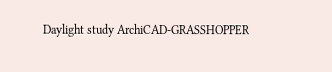Daylight study ArchiCAD-GRASSHOPPER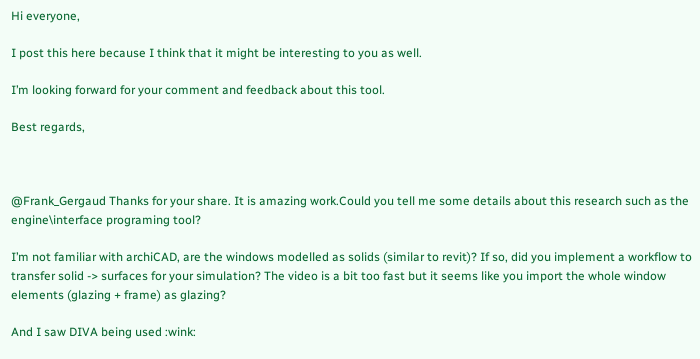Hi everyone,

I post this here because I think that it might be interesting to you as well.

I’m looking forward for your comment and feedback about this tool.

Best regards,



@Frank_Gergaud Thanks for your share. It is amazing work.Could you tell me some details about this research such as the engine\interface programing tool?

I’m not familiar with archiCAD, are the windows modelled as solids (similar to revit)? If so, did you implement a workflow to transfer solid -> surfaces for your simulation? The video is a bit too fast but it seems like you import the whole window elements (glazing + frame) as glazing?

And I saw DIVA being used :wink: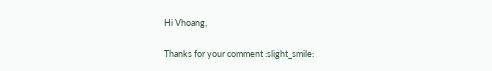Hi Vhoang,

Thanks for your comment :slight_smile: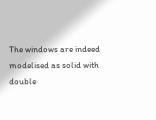The windows are indeed modelised as solid with double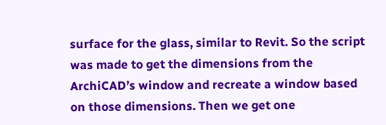surface for the glass, similar to Revit. So the script was made to get the dimensions from the ArchiCAD’s window and recreate a window based on those dimensions. Then we get one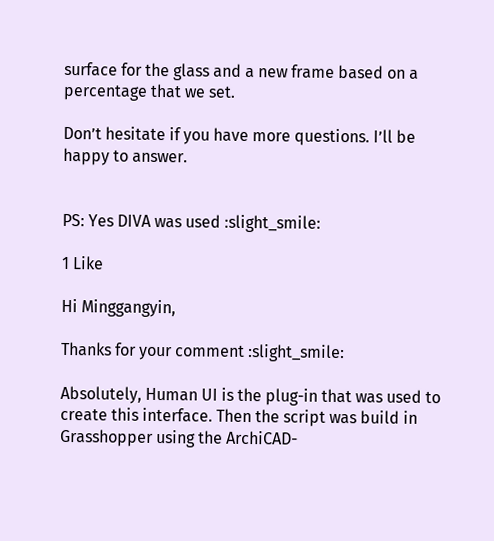surface for the glass and a new frame based on a percentage that we set.

Don’t hesitate if you have more questions. I’ll be happy to answer.


PS: Yes DIVA was used :slight_smile:

1 Like

Hi Minggangyin,

Thanks for your comment :slight_smile:

Absolutely, Human UI is the plug-in that was used to create this interface. Then the script was build in Grasshopper using the ArchiCAD-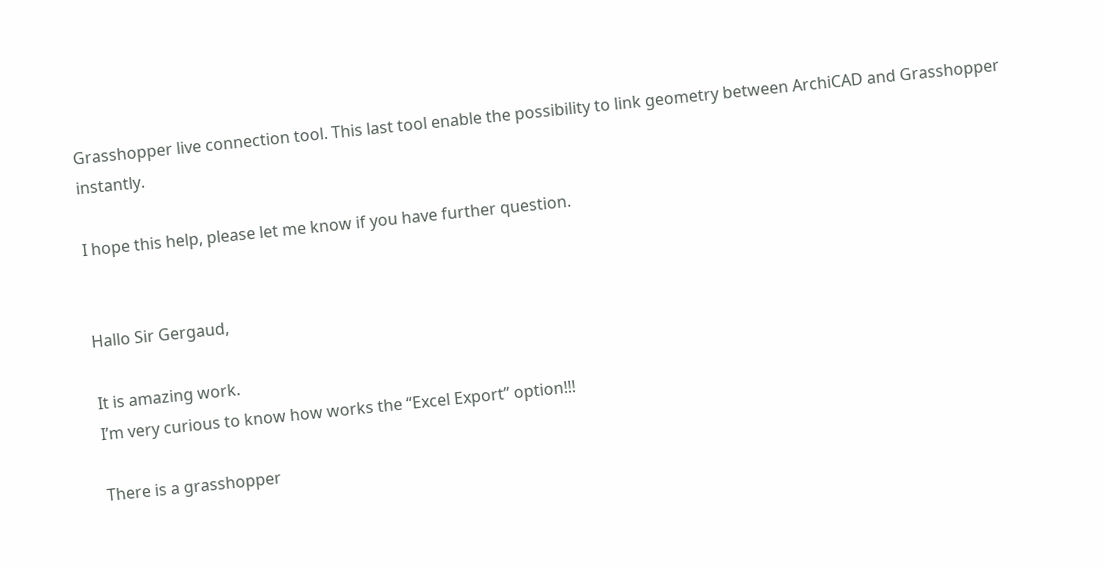Grasshopper live connection tool. This last tool enable the possibility to link geometry between ArchiCAD and Grasshopper instantly.

I hope this help, please let me know if you have further question.


Hallo Sir Gergaud,

It is amazing work.
I’m very curious to know how works the “Excel Export” option!!!

There is a grasshopper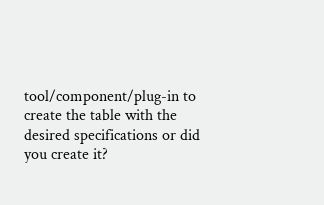tool/component/plug-in to create the table with the desired specifications or did you create it?